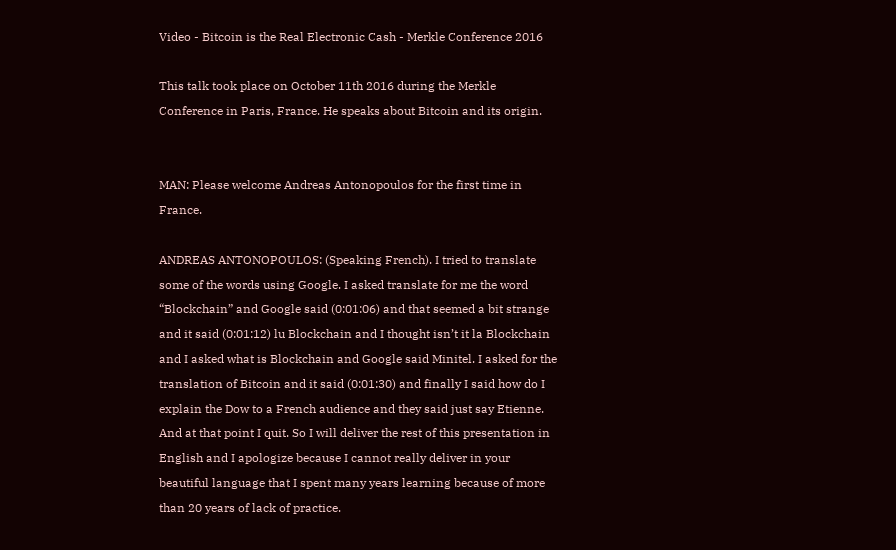Video - Bitcoin is the Real Electronic Cash - Merkle Conference 2016

This talk took place on October 11th 2016 during the Merkle Conference in Paris, France. He speaks about Bitcoin and its origin.


MAN: Please welcome Andreas Antonopoulos for the first time in France.

ANDREAS ANTONOPOULOS: (Speaking French). I tried to translate some of the words using Google. I asked translate for me the word “Blockchain” and Google said (0:01:06) and that seemed a bit strange and it said (0:01:12) lu Blockchain and I thought isn’t it la Blockchain and I asked what is Blockchain and Google said Minitel. I asked for the translation of Bitcoin and it said (0:01:30) and finally I said how do I explain the Dow to a French audience and they said just say Etienne. And at that point I quit. So I will deliver the rest of this presentation in English and I apologize because I cannot really deliver in your beautiful language that I spent many years learning because of more than 20 years of lack of practice.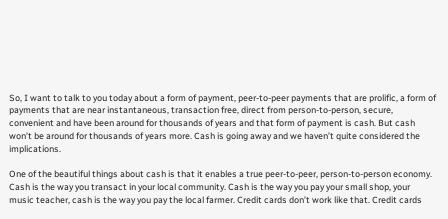So, I want to talk to you today about a form of payment, peer-to-peer payments that are prolific, a form of payments that are near instantaneous, transaction free, direct from person-to-person, secure, convenient and have been around for thousands of years and that form of payment is cash. But cash won’t be around for thousands of years more. Cash is going away and we haven’t quite considered the implications.

One of the beautiful things about cash is that it enables a true peer-to-peer, person-to-person economy. Cash is the way you transact in your local community. Cash is the way you pay your small shop, your music teacher, cash is the way you pay the local farmer. Credit cards don’t work like that. Credit cards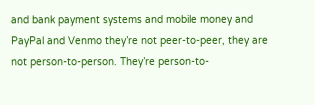and bank payment systems and mobile money and PayPal and Venmo they’re not peer-to-peer, they are not person-to-person. They’re person-to-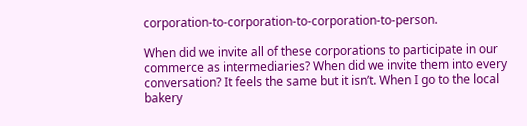corporation-to-corporation-to-corporation-to-person.

When did we invite all of these corporations to participate in our commerce as intermediaries? When did we invite them into every conversation? It feels the same but it isn’t. When I go to the local bakery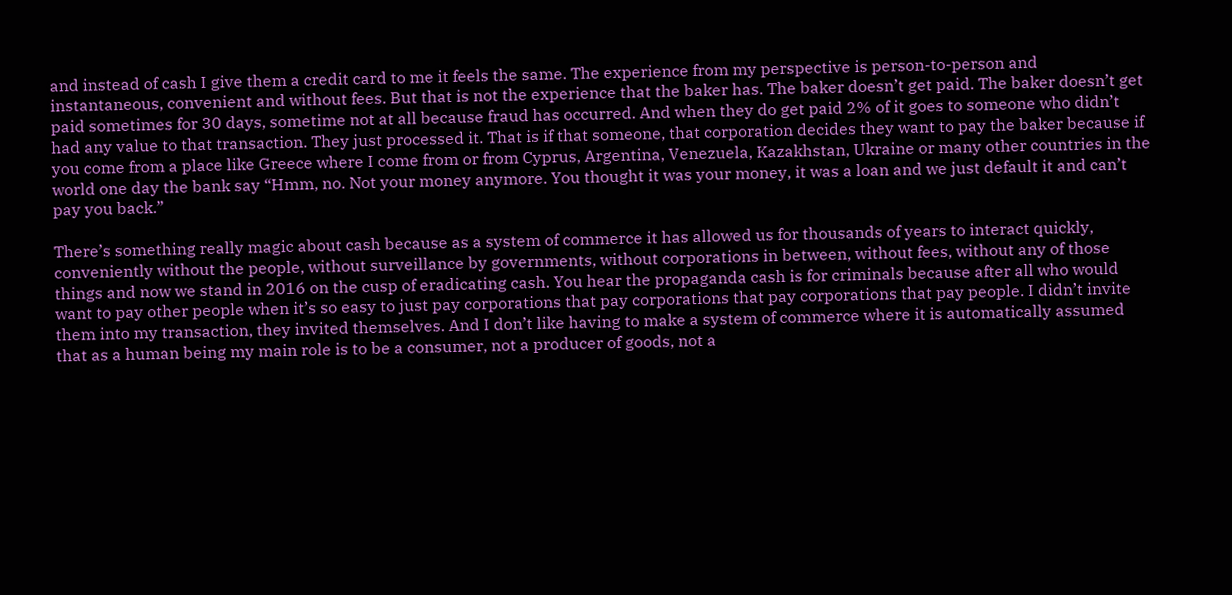and instead of cash I give them a credit card to me it feels the same. The experience from my perspective is person-to-person and instantaneous, convenient and without fees. But that is not the experience that the baker has. The baker doesn’t get paid. The baker doesn’t get paid sometimes for 30 days, sometime not at all because fraud has occurred. And when they do get paid 2% of it goes to someone who didn’t had any value to that transaction. They just processed it. That is if that someone, that corporation decides they want to pay the baker because if you come from a place like Greece where I come from or from Cyprus, Argentina, Venezuela, Kazakhstan, Ukraine or many other countries in the world one day the bank say “Hmm, no. Not your money anymore. You thought it was your money, it was a loan and we just default it and can’t pay you back.”

There’s something really magic about cash because as a system of commerce it has allowed us for thousands of years to interact quickly, conveniently without the people, without surveillance by governments, without corporations in between, without fees, without any of those things and now we stand in 2016 on the cusp of eradicating cash. You hear the propaganda cash is for criminals because after all who would want to pay other people when it’s so easy to just pay corporations that pay corporations that pay corporations that pay people. I didn’t invite them into my transaction, they invited themselves. And I don’t like having to make a system of commerce where it is automatically assumed that as a human being my main role is to be a consumer, not a producer of goods, not a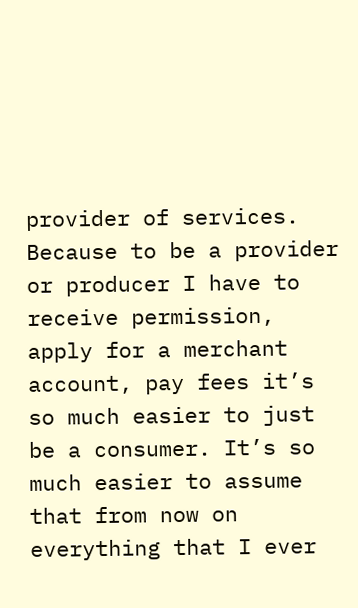provider of services. Because to be a provider or producer I have to receive permission, apply for a merchant account, pay fees it’s so much easier to just be a consumer. It’s so much easier to assume that from now on everything that I ever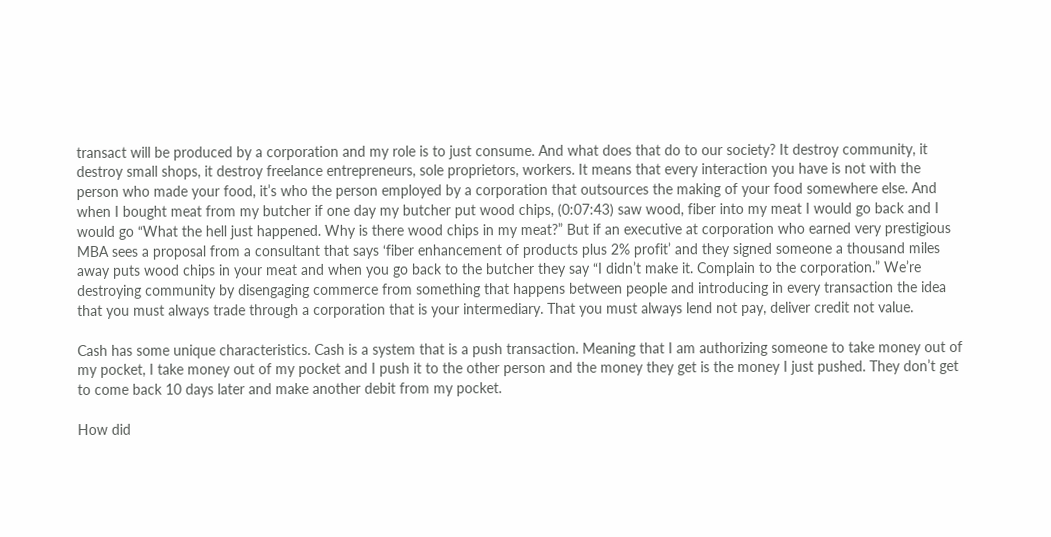transact will be produced by a corporation and my role is to just consume. And what does that do to our society? It destroy community, it destroy small shops, it destroy freelance entrepreneurs, sole proprietors, workers. It means that every interaction you have is not with the person who made your food, it’s who the person employed by a corporation that outsources the making of your food somewhere else. And when I bought meat from my butcher if one day my butcher put wood chips, (0:07:43) saw wood, fiber into my meat I would go back and I would go “What the hell just happened. Why is there wood chips in my meat?” But if an executive at corporation who earned very prestigious MBA sees a proposal from a consultant that says ‘fiber enhancement of products plus 2% profit’ and they signed someone a thousand miles away puts wood chips in your meat and when you go back to the butcher they say “I didn’t make it. Complain to the corporation.” We’re destroying community by disengaging commerce from something that happens between people and introducing in every transaction the idea that you must always trade through a corporation that is your intermediary. That you must always lend not pay, deliver credit not value.

Cash has some unique characteristics. Cash is a system that is a push transaction. Meaning that I am authorizing someone to take money out of my pocket, I take money out of my pocket and I push it to the other person and the money they get is the money I just pushed. They don’t get to come back 10 days later and make another debit from my pocket.

How did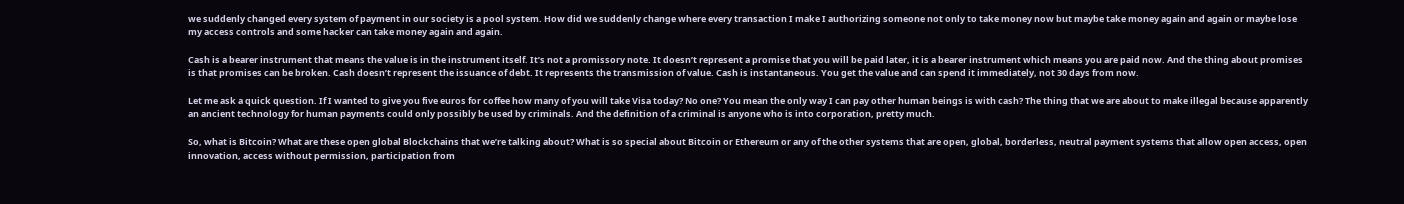we suddenly changed every system of payment in our society is a pool system. How did we suddenly change where every transaction I make I authorizing someone not only to take money now but maybe take money again and again or maybe lose my access controls and some hacker can take money again and again.

Cash is a bearer instrument that means the value is in the instrument itself. It’s not a promissory note. It doesn’t represent a promise that you will be paid later, it is a bearer instrument which means you are paid now. And the thing about promises is that promises can be broken. Cash doesn’t represent the issuance of debt. It represents the transmission of value. Cash is instantaneous. You get the value and can spend it immediately, not 30 days from now.

Let me ask a quick question. If I wanted to give you five euros for coffee how many of you will take Visa today? No one? You mean the only way I can pay other human beings is with cash? The thing that we are about to make illegal because apparently an ancient technology for human payments could only possibly be used by criminals. And the definition of a criminal is anyone who is into corporation, pretty much.

So, what is Bitcoin? What are these open global Blockchains that we’re talking about? What is so special about Bitcoin or Ethereum or any of the other systems that are open, global, borderless, neutral payment systems that allow open access, open innovation, access without permission, participation from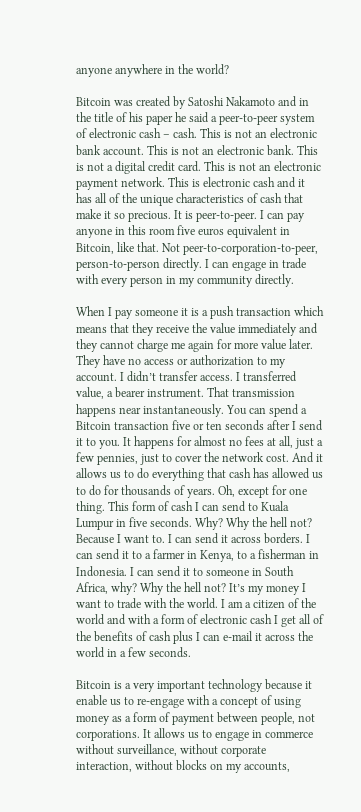anyone anywhere in the world?

Bitcoin was created by Satoshi Nakamoto and in the title of his paper he said a peer-to-peer system of electronic cash – cash. This is not an electronic bank account. This is not an electronic bank. This is not a digital credit card. This is not an electronic payment network. This is electronic cash and it has all of the unique characteristics of cash that make it so precious. It is peer-to-peer. I can pay anyone in this room five euros equivalent in Bitcoin, like that. Not peer-to-corporation-to-peer, person-to-person directly. I can engage in trade with every person in my community directly.

When I pay someone it is a push transaction which means that they receive the value immediately and they cannot charge me again for more value later. They have no access or authorization to my account. I didn’t transfer access. I transferred value, a bearer instrument. That transmission happens near instantaneously. You can spend a Bitcoin transaction five or ten seconds after I send it to you. It happens for almost no fees at all, just a few pennies, just to cover the network cost. And it allows us to do everything that cash has allowed us to do for thousands of years. Oh, except for one thing. This form of cash I can send to Kuala Lumpur in five seconds. Why? Why the hell not? Because I want to. I can send it across borders. I can send it to a farmer in Kenya, to a fisherman in Indonesia. I can send it to someone in South Africa, why? Why the hell not? It’s my money I want to trade with the world. I am a citizen of the world and with a form of electronic cash I get all of the benefits of cash plus I can e-mail it across the world in a few seconds.

Bitcoin is a very important technology because it enable us to re-engage with a concept of using money as a form of payment between people, not corporations. It allows us to engage in commerce without surveillance, without corporate interaction, without blocks on my accounts,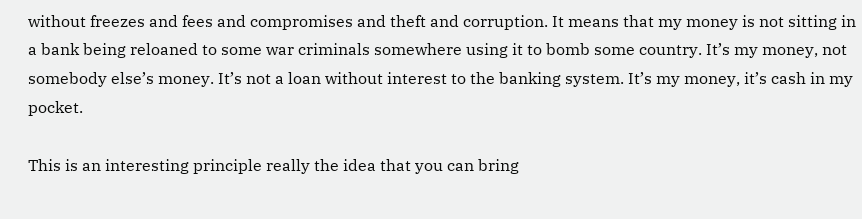without freezes and fees and compromises and theft and corruption. It means that my money is not sitting in a bank being reloaned to some war criminals somewhere using it to bomb some country. It’s my money, not somebody else’s money. It’s not a loan without interest to the banking system. It’s my money, it’s cash in my pocket.

This is an interesting principle really the idea that you can bring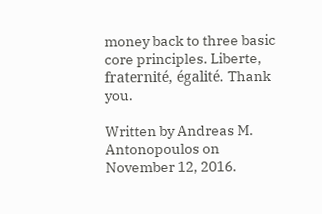money back to three basic core principles. Liberte, fraternité, égalité. Thank you.

Written by Andreas M. Antonopoulos on November 12, 2016.